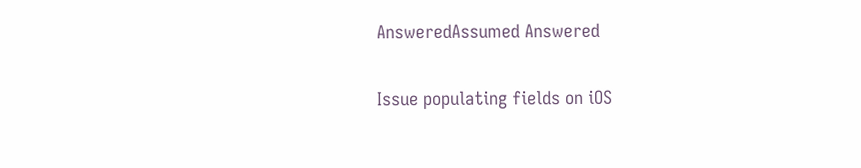AnsweredAssumed Answered

Issue populating fields on iOS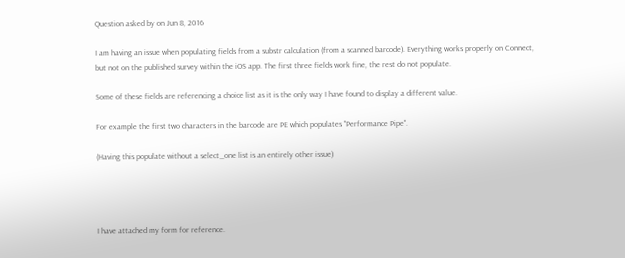Question asked by on Jun 8, 2016

I am having an issue when populating fields from a substr calculation (from a scanned barcode). Everything works properly on Connect, but not on the published survey within the iOS app. The first three fields work fine, the rest do not populate.

Some of these fields are referencing a choice list as it is the only way I have found to display a different value.

For example the first two characters in the barcode are PE which populates "Performance Pipe".

(Having this populate without a select_one list is an entirely other issue)




I have attached my form for reference.